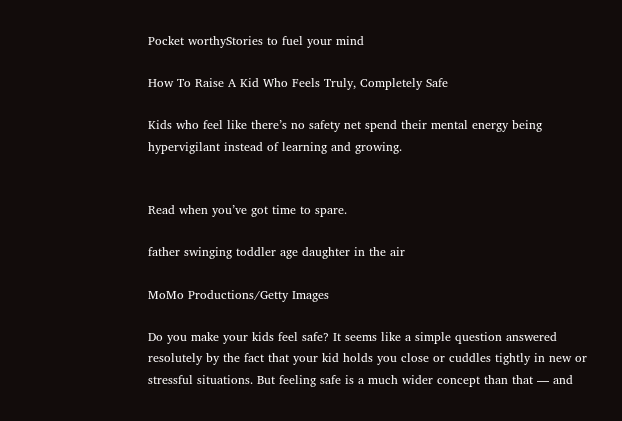Pocket worthyStories to fuel your mind

How To Raise A Kid Who Feels Truly, Completely Safe

Kids who feel like there’s no safety net spend their mental energy being hypervigilant instead of learning and growing.


Read when you’ve got time to spare.

father swinging toddler age daughter in the air

MoMo Productions/Getty Images

Do you make your kids feel safe? It seems like a simple question answered resolutely by the fact that your kid holds you close or cuddles tightly in new or stressful situations. But feeling safe is a much wider concept than that — and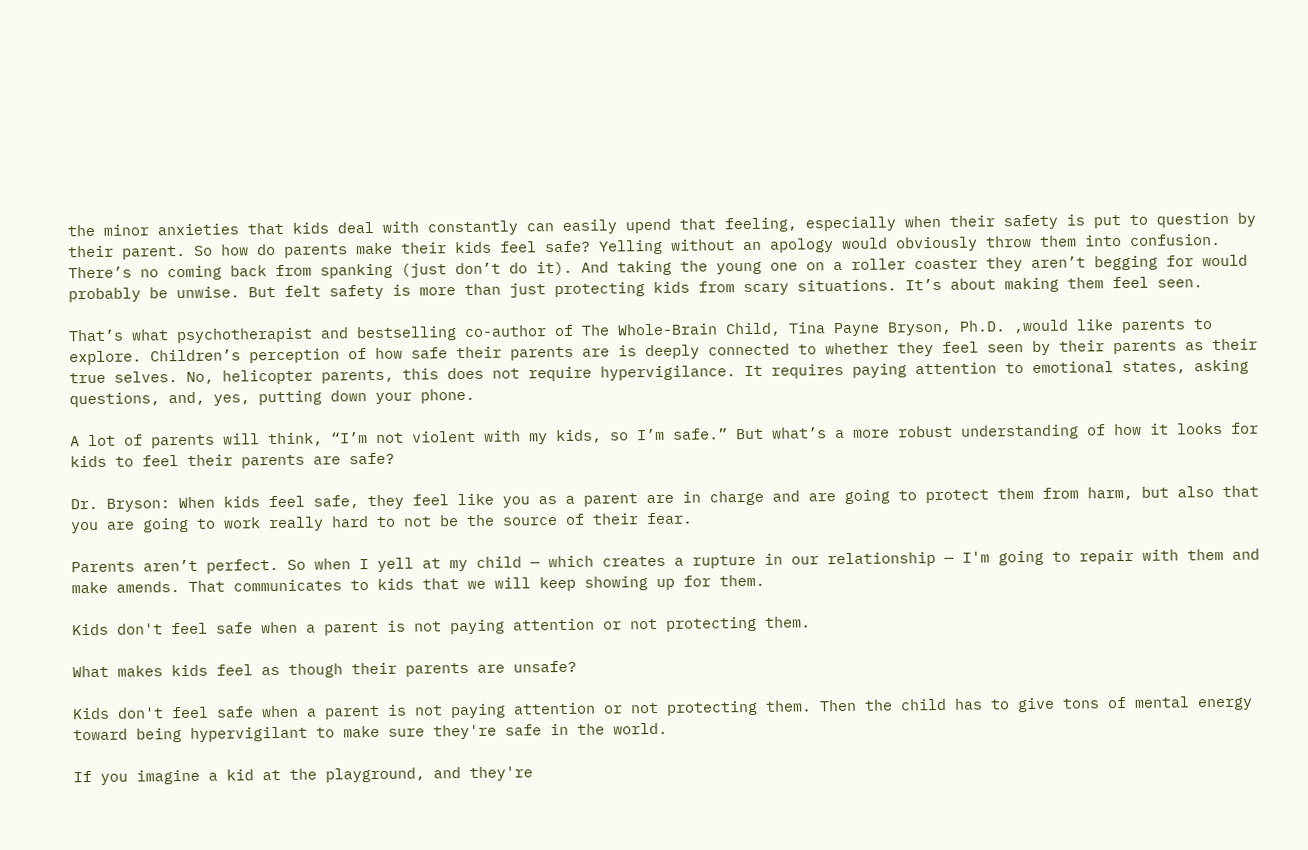the minor anxieties that kids deal with constantly can easily upend that feeling, especially when their safety is put to question by their parent. So how do parents make their kids feel safe? Yelling without an apology would obviously throw them into confusion. There’s no coming back from spanking (just don’t do it). And taking the young one on a roller coaster they aren’t begging for would probably be unwise. But felt safety is more than just protecting kids from scary situations. It’s about making them feel seen.

That’s what psychotherapist and bestselling co-author of The Whole-Brain Child, Tina Payne Bryson, Ph.D. ,would like parents to explore. Children’s perception of how safe their parents are is deeply connected to whether they feel seen by their parents as their true selves. No, helicopter parents, this does not require hypervigilance. It requires paying attention to emotional states, asking questions, and, yes, putting down your phone.

A lot of parents will think, “I’m not violent with my kids, so I’m safe.” But what’s a more robust understanding of how it looks for kids to feel their parents are safe?

Dr. Bryson: When kids feel safe, they feel like you as a parent are in charge and are going to protect them from harm, but also that you are going to work really hard to not be the source of their fear.

Parents aren’t perfect. So when I yell at my child — which creates a rupture in our relationship — I'm going to repair with them and make amends. That communicates to kids that we will keep showing up for them.

Kids don't feel safe when a parent is not paying attention or not protecting them.

What makes kids feel as though their parents are unsafe?

Kids don't feel safe when a parent is not paying attention or not protecting them. Then the child has to give tons of mental energy toward being hypervigilant to make sure they're safe in the world.

If you imagine a kid at the playground, and they're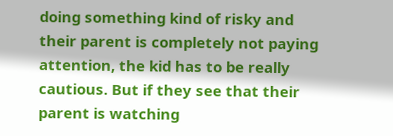doing something kind of risky and their parent is completely not paying attention, the kid has to be really cautious. But if they see that their parent is watching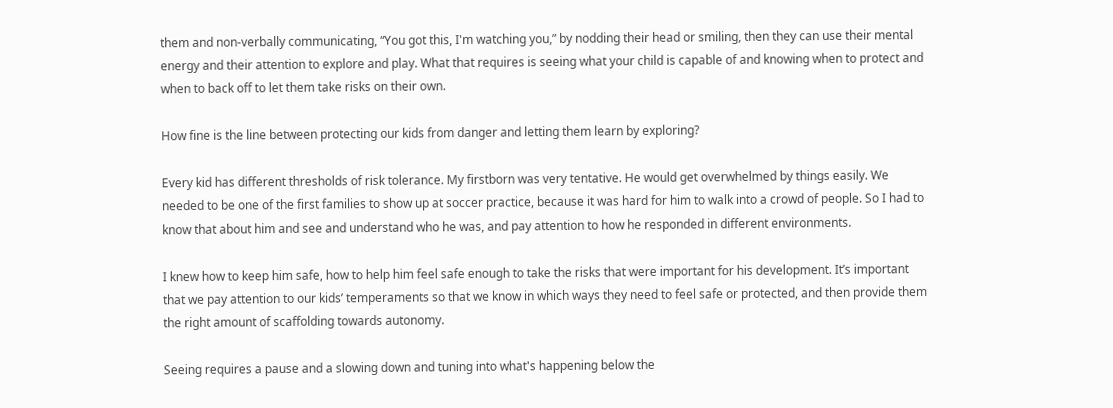them and non-verbally communicating, “You got this, I'm watching you,” by nodding their head or smiling, then they can use their mental energy and their attention to explore and play. What that requires is seeing what your child is capable of and knowing when to protect and when to back off to let them take risks on their own.

How fine is the line between protecting our kids from danger and letting them learn by exploring?

Every kid has different thresholds of risk tolerance. My firstborn was very tentative. He would get overwhelmed by things easily. We needed to be one of the first families to show up at soccer practice, because it was hard for him to walk into a crowd of people. So I had to know that about him and see and understand who he was, and pay attention to how he responded in different environments.

I knew how to keep him safe, how to help him feel safe enough to take the risks that were important for his development. It’s important that we pay attention to our kids’ temperaments so that we know in which ways they need to feel safe or protected, and then provide them the right amount of scaffolding towards autonomy.

Seeing requires a pause and a slowing down and tuning into what's happening below the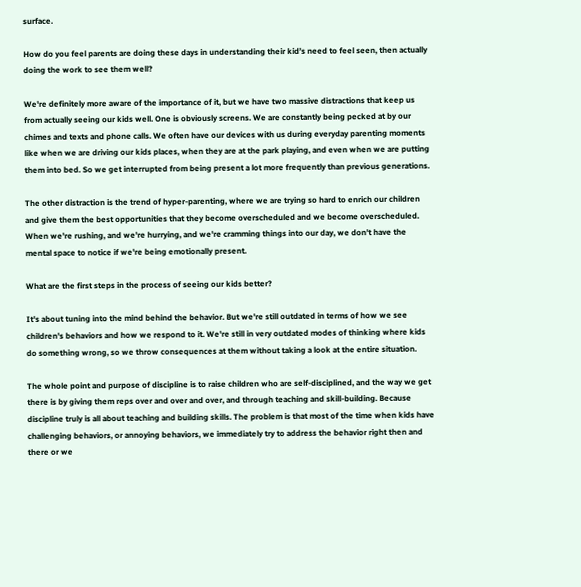surface.

How do you feel parents are doing these days in understanding their kid’s need to feel seen, then actually doing the work to see them well?

We're definitely more aware of the importance of it, but we have two massive distractions that keep us from actually seeing our kids well. One is obviously screens. We are constantly being pecked at by our chimes and texts and phone calls. We often have our devices with us during everyday parenting moments like when we are driving our kids places, when they are at the park playing, and even when we are putting them into bed. So we get interrupted from being present a lot more frequently than previous generations.

The other distraction is the trend of hyper-parenting, where we are trying so hard to enrich our children and give them the best opportunities that they become overscheduled and we become overscheduled. When we're rushing, and we're hurrying, and we're cramming things into our day, we don't have the mental space to notice if we're being emotionally present.

What are the first steps in the process of seeing our kids better?

It's about tuning into the mind behind the behavior. But we're still outdated in terms of how we see children's behaviors and how we respond to it. We're still in very outdated modes of thinking where kids do something wrong, so we throw consequences at them without taking a look at the entire situation.

The whole point and purpose of discipline is to raise children who are self-disciplined, and the way we get there is by giving them reps over and over and over, and through teaching and skill-building. Because discipline truly is all about teaching and building skills. The problem is that most of the time when kids have challenging behaviors, or annoying behaviors, we immediately try to address the behavior right then and there or we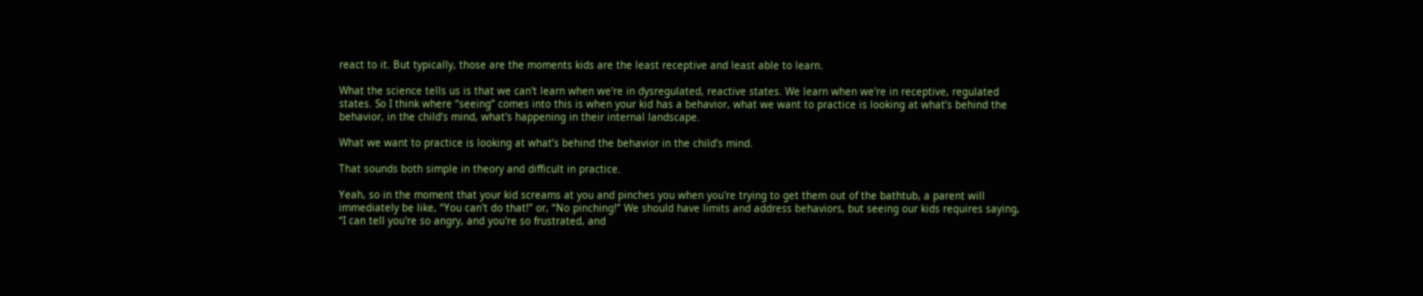react to it. But typically, those are the moments kids are the least receptive and least able to learn.

What the science tells us is that we can't learn when we're in dysregulated, reactive states. We learn when we're in receptive, regulated states. So I think where “seeing” comes into this is when your kid has a behavior, what we want to practice is looking at what’s behind the behavior, in the child’s mind, what's happening in their internal landscape.

What we want to practice is looking at what’s behind the behavior in the child’s mind.

That sounds both simple in theory and difficult in practice.

Yeah, so in the moment that your kid screams at you and pinches you when you're trying to get them out of the bathtub, a parent will immediately be like, “You can't do that!” or, “No pinching!” We should have limits and address behaviors, but seeing our kids requires saying, “I can tell you're so angry, and you're so frustrated, and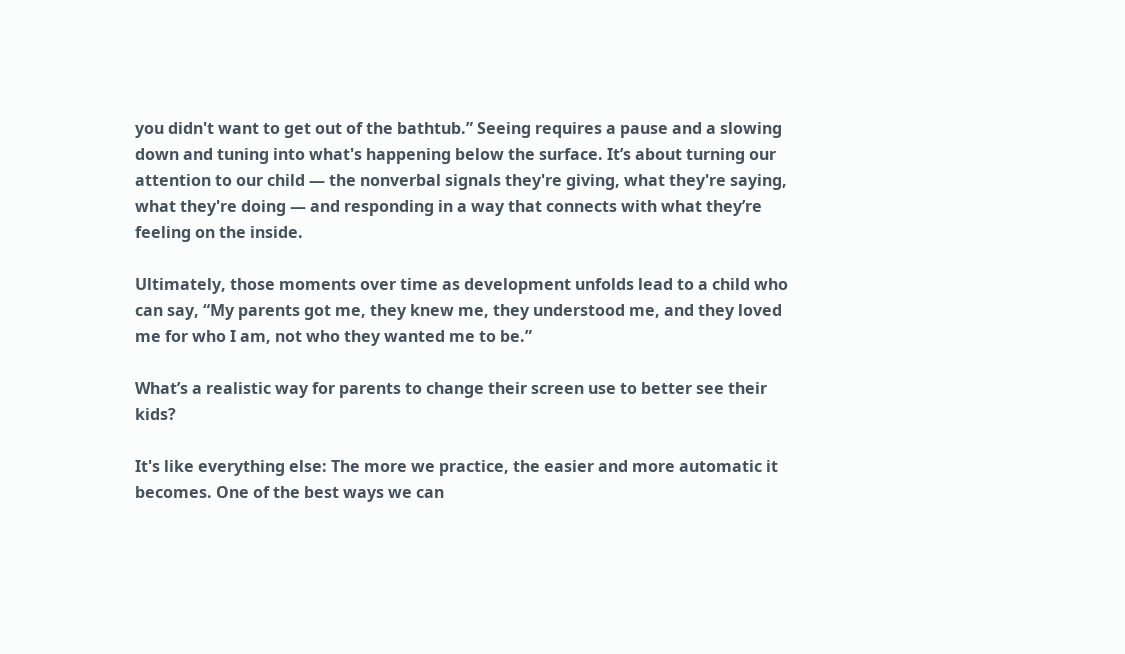you didn't want to get out of the bathtub.” Seeing requires a pause and a slowing down and tuning into what's happening below the surface. It’s about turning our attention to our child — the nonverbal signals they're giving, what they're saying, what they're doing — and responding in a way that connects with what they’re feeling on the inside.

Ultimately, those moments over time as development unfolds lead to a child who can say, “My parents got me, they knew me, they understood me, and they loved me for who I am, not who they wanted me to be.”

What’s a realistic way for parents to change their screen use to better see their kids?

It's like everything else: The more we practice, the easier and more automatic it becomes. One of the best ways we can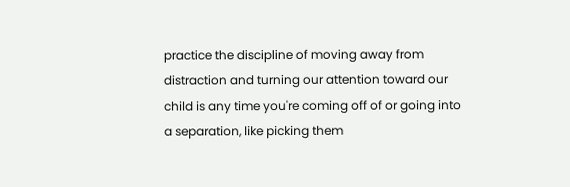practice the discipline of moving away from distraction and turning our attention toward our child is any time you're coming off of or going into a separation, like picking them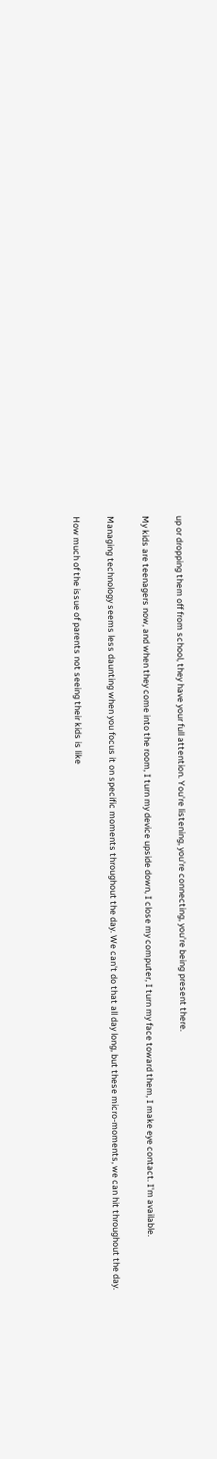up or dropping them off from school, they have your full attention. You're listening, you're connecting, you're being present there.

My kids are teenagers now, and when they come into the room, I turn my device upside down, I close my computer, I turn my face toward them, I make eye contact. I'm available.

Managing technology seems less daunting when you focus it on specific moments throughout the day. We can't do that all day long, but these micro-moments, we can hit throughout the day.

How much of the issue of parents not seeing their kids is like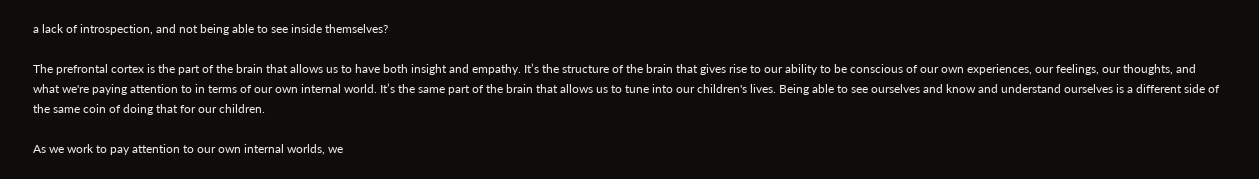a lack of introspection, and not being able to see inside themselves?

The prefrontal cortex is the part of the brain that allows us to have both insight and empathy. It’s the structure of the brain that gives rise to our ability to be conscious of our own experiences, our feelings, our thoughts, and what we're paying attention to in terms of our own internal world. It’s the same part of the brain that allows us to tune into our children's lives. Being able to see ourselves and know and understand ourselves is a different side of the same coin of doing that for our children.

As we work to pay attention to our own internal worlds, we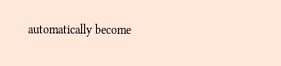automatically become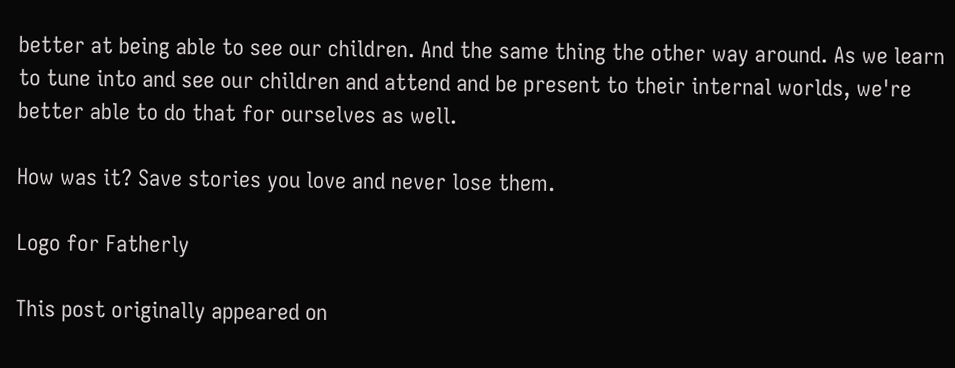better at being able to see our children. And the same thing the other way around. As we learn to tune into and see our children and attend and be present to their internal worlds, we're better able to do that for ourselves as well.

How was it? Save stories you love and never lose them.

Logo for Fatherly

This post originally appeared on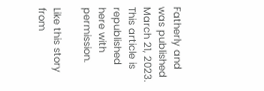Fatherly and was published March 21, 2023. This article is republished here with permission.

Like this story from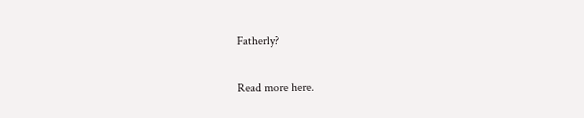Fatherly?

Read more here.